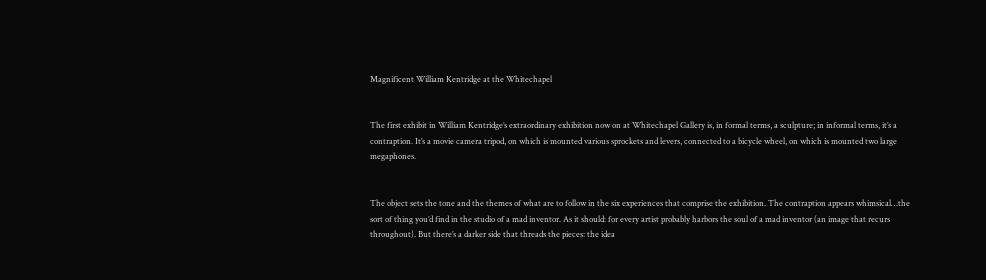Magnificent William Kentridge at the Whitechapel


The first exhibit in William Kentridge’s extraordinary exhibition now on at Whitechapel Gallery is, in formal terms, a sculpture; in informal terms, it’s a contraption. It’s a movie camera tripod, on which is mounted various sprockets and levers, connected to a bicycle wheel, on which is mounted two large megaphones.


The object sets the tone and the themes of what are to follow in the six experiences that comprise the exhibition. The contraption appears whimsical…the sort of thing you’d find in the studio of a mad inventor. As it should: for every artist probably harbors the soul of a mad inventor (an image that recurs throughout). But there’s a darker side that threads the pieces: the idea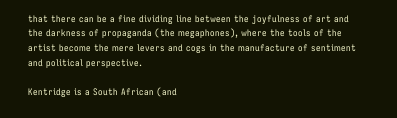that there can be a fine dividing line between the joyfulness of art and the darkness of propaganda (the megaphones), where the tools of the artist become the mere levers and cogs in the manufacture of sentiment and political perspective.

Kentridge is a South African (and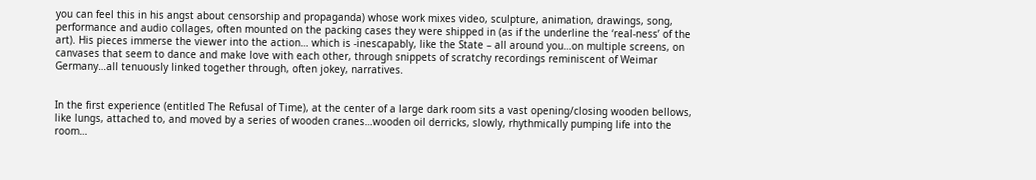you can feel this in his angst about censorship and propaganda) whose work mixes video, sculpture, animation, drawings, song, performance and audio collages, often mounted on the packing cases they were shipped in (as if the underline the ‘real-ness’ of the art). His pieces immerse the viewer into the action… which is -inescapably, like the State – all around you…on multiple screens, on canvases that seem to dance and make love with each other, through snippets of scratchy recordings reminiscent of Weimar Germany…all tenuously linked together through, often jokey, narratives.


In the first experience (entitled The Refusal of Time), at the center of a large dark room sits a vast opening/closing wooden bellows, like lungs, attached to, and moved by a series of wooden cranes…wooden oil derricks, slowly, rhythmically pumping life into the room…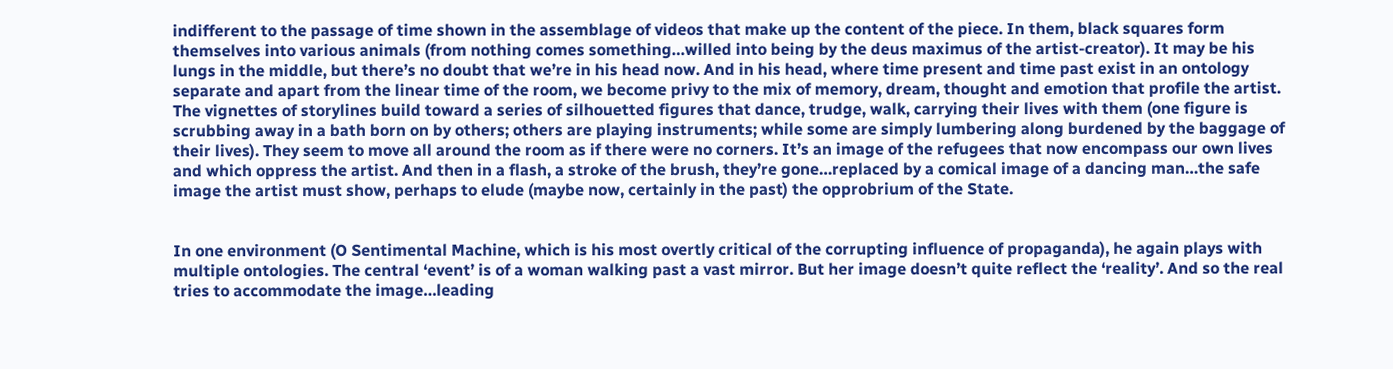indifferent to the passage of time shown in the assemblage of videos that make up the content of the piece. In them, black squares form themselves into various animals (from nothing comes something…willed into being by the deus maximus of the artist-creator). It may be his lungs in the middle, but there’s no doubt that we’re in his head now. And in his head, where time present and time past exist in an ontology separate and apart from the linear time of the room, we become privy to the mix of memory, dream, thought and emotion that profile the artist. The vignettes of storylines build toward a series of silhouetted figures that dance, trudge, walk, carrying their lives with them (one figure is scrubbing away in a bath born on by others; others are playing instruments; while some are simply lumbering along burdened by the baggage of their lives). They seem to move all around the room as if there were no corners. It’s an image of the refugees that now encompass our own lives and which oppress the artist. And then in a flash, a stroke of the brush, they’re gone…replaced by a comical image of a dancing man…the safe image the artist must show, perhaps to elude (maybe now, certainly in the past) the opprobrium of the State.


In one environment (O Sentimental Machine, which is his most overtly critical of the corrupting influence of propaganda), he again plays with multiple ontologies. The central ‘event’ is of a woman walking past a vast mirror. But her image doesn’t quite reflect the ‘reality’. And so the real tries to accommodate the image…leading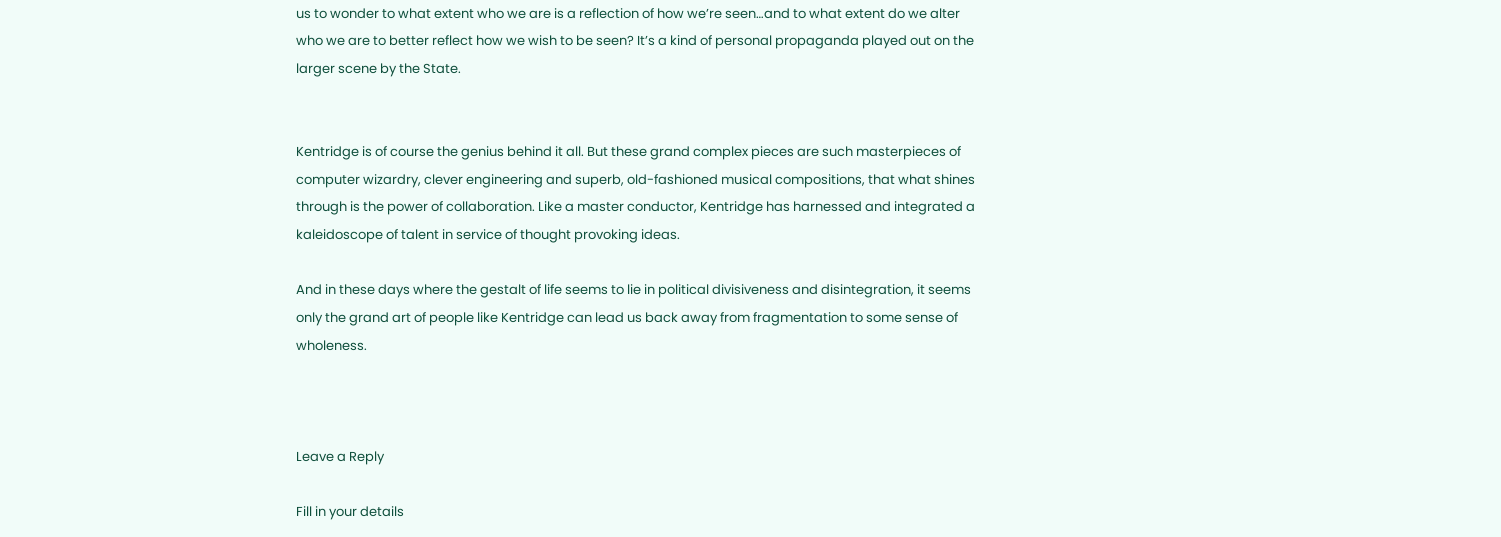us to wonder to what extent who we are is a reflection of how we’re seen…and to what extent do we alter who we are to better reflect how we wish to be seen? It’s a kind of personal propaganda played out on the larger scene by the State.


Kentridge is of course the genius behind it all. But these grand complex pieces are such masterpieces of computer wizardry, clever engineering and superb, old-fashioned musical compositions, that what shines through is the power of collaboration. Like a master conductor, Kentridge has harnessed and integrated a kaleidoscope of talent in service of thought provoking ideas.

And in these days where the gestalt of life seems to lie in political divisiveness and disintegration, it seems only the grand art of people like Kentridge can lead us back away from fragmentation to some sense of wholeness.



Leave a Reply

Fill in your details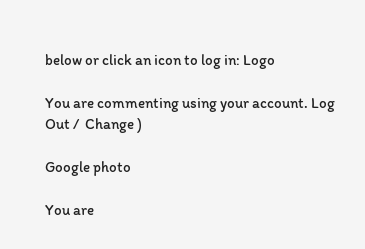below or click an icon to log in: Logo

You are commenting using your account. Log Out /  Change )

Google photo

You are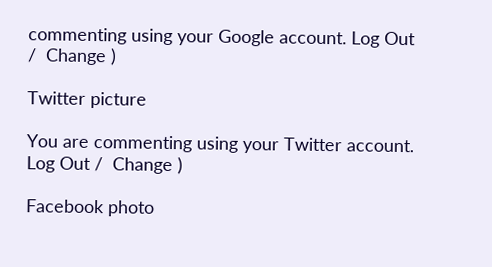commenting using your Google account. Log Out /  Change )

Twitter picture

You are commenting using your Twitter account. Log Out /  Change )

Facebook photo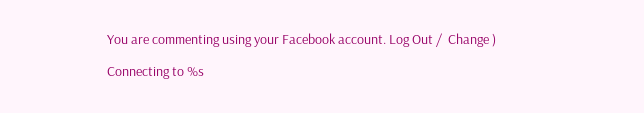You are commenting using your Facebook account. Log Out /  Change )

Connecting to %s